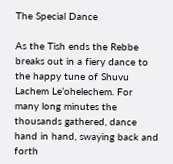The Special Dance

As the Tish ends the Rebbe breaks out in a fiery dance to the happy tune of Shuvu Lachem Le’ohelechem. For many long minutes the thousands gathered, dance hand in hand, swaying back and forth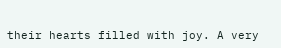their hearts filled with joy. A very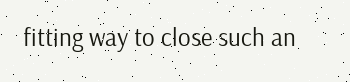fitting way to close such an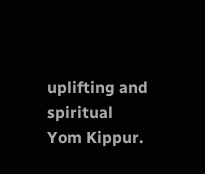uplifting and spiritual Yom Kippur.